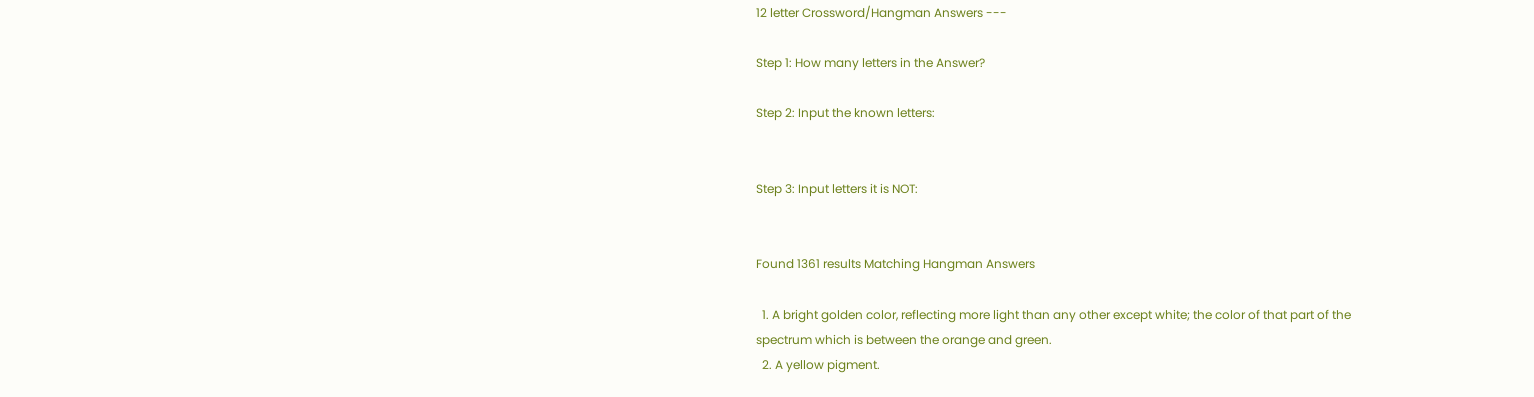12 letter Crossword/Hangman Answers ---

Step 1: How many letters in the Answer?

Step 2: Input the known letters:


Step 3: Input letters it is NOT:


Found 1361 results Matching Hangman Answers

  1. A bright golden color, reflecting more light than any other except white; the color of that part of the spectrum which is between the orange and green.
  2. A yellow pigment.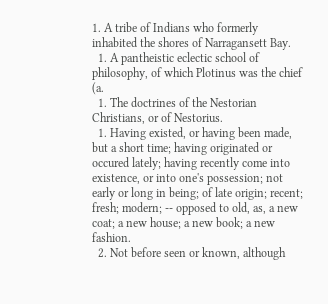1. A tribe of Indians who formerly inhabited the shores of Narragansett Bay.
  1. A pantheistic eclectic school of philosophy, of which Plotinus was the chief (a.
  1. The doctrines of the Nestorian Christians, or of Nestorius.
  1. Having existed, or having been made, but a short time; having originated or occured lately; having recently come into existence, or into one's possession; not early or long in being; of late origin; recent; fresh; modern; -- opposed to old, as, a new coat; a new house; a new book; a new fashion.
  2. Not before seen or known, although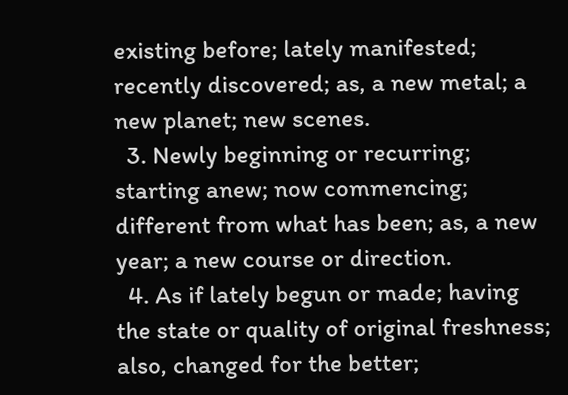existing before; lately manifested; recently discovered; as, a new metal; a new planet; new scenes.
  3. Newly beginning or recurring; starting anew; now commencing; different from what has been; as, a new year; a new course or direction.
  4. As if lately begun or made; having the state or quality of original freshness; also, changed for the better;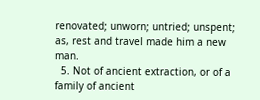renovated; unworn; untried; unspent; as, rest and travel made him a new man.
  5. Not of ancient extraction, or of a family of ancient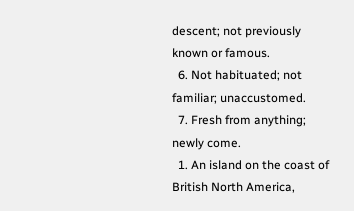descent; not previously known or famous.
  6. Not habituated; not familiar; unaccustomed.
  7. Fresh from anything; newly come.
  1. An island on the coast of British North America,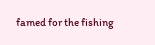famed for the fishing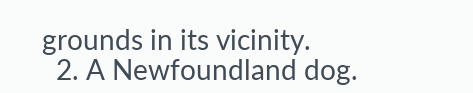grounds in its vicinity.
  2. A Newfoundland dog.